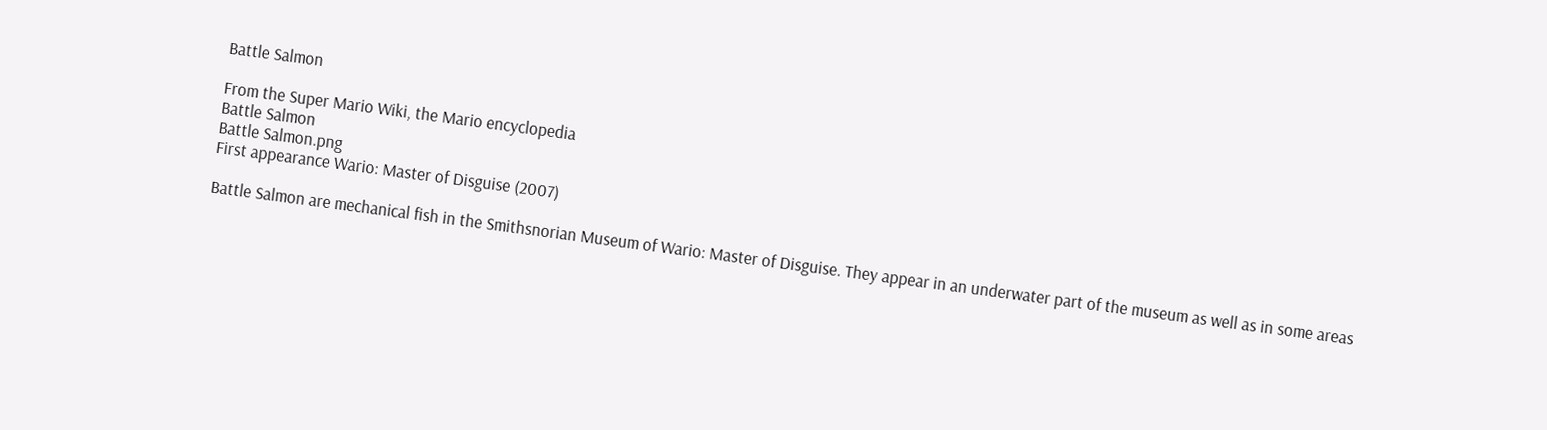Battle Salmon

From the Super Mario Wiki, the Mario encyclopedia
Battle Salmon
Battle Salmon.png
First appearance Wario: Master of Disguise (2007)

Battle Salmon are mechanical fish in the Smithsnorian Museum of Wario: Master of Disguise. They appear in an underwater part of the museum as well as in some areas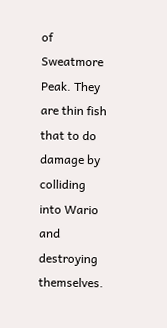of Sweatmore Peak. They are thin fish that to do damage by colliding into Wario and destroying themselves.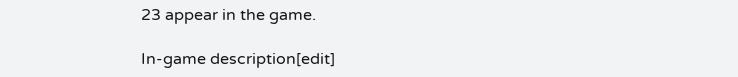23 appear in the game.

In-game description[edit]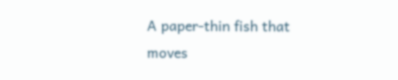A paper-thin fish that moves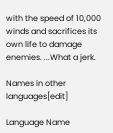with the speed of 10,000 winds and sacrifices its own life to damage enemies. ...What a jerk.

Names in other languages[edit]

Language Name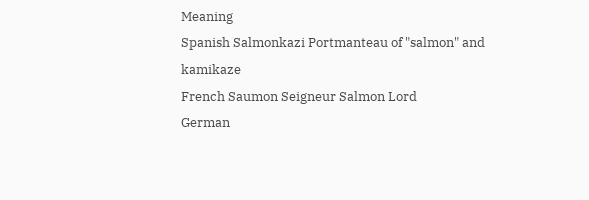Meaning
Spanish Salmonkazi Portmanteau of "salmon" and kamikaze
French Saumon Seigneur Salmon Lord
German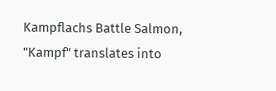Kampflachs Battle Salmon, "Kampf" translates into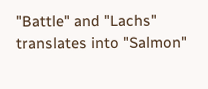"Battle" and "Lachs" translates into "Salmon"